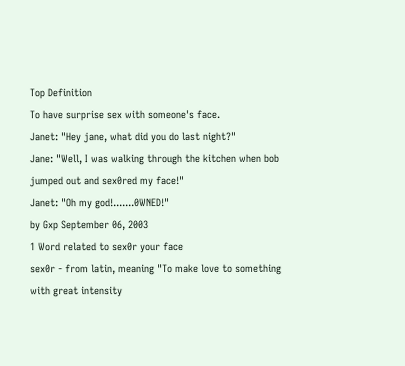Top Definition
To have surprise sex with someone's face.
Janet: "Hey jane, what did you do last night?"
Jane: "Well, I was walking through the kitchen when bob jumped out and sex0red my face!"
Janet: "Oh my god!.......0WNED!"
by Gxp September 06, 2003
1 Word related to sex0r your face
sex0r - from latin, meaning "To make love to something with great intensity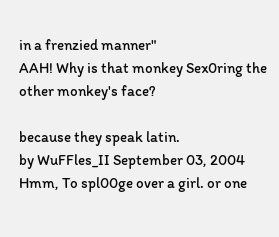in a frenzied manner"
AAH! Why is that monkey Sex0ring the other monkey's face?

because they speak latin.
by WuFFles_II September 03, 2004
Hmm, To spl00ge over a girl. or one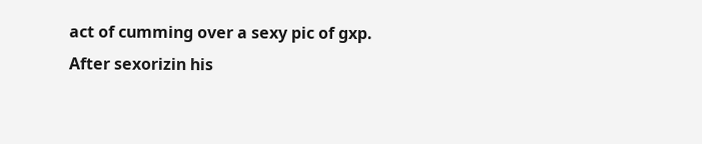act of cumming over a sexy pic of gxp.
After sexorizin his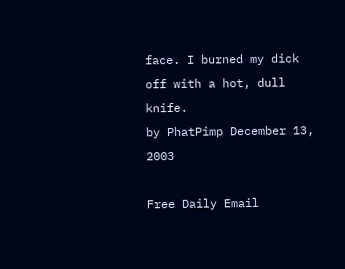face. I burned my dick off with a hot, dull knife.
by PhatPimp December 13, 2003

Free Daily Email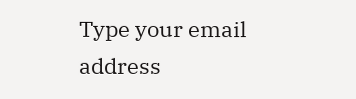Type your email address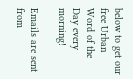below to get our free Urban Word of the Day every morning!

Emails are sent from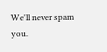We'll never spam you.